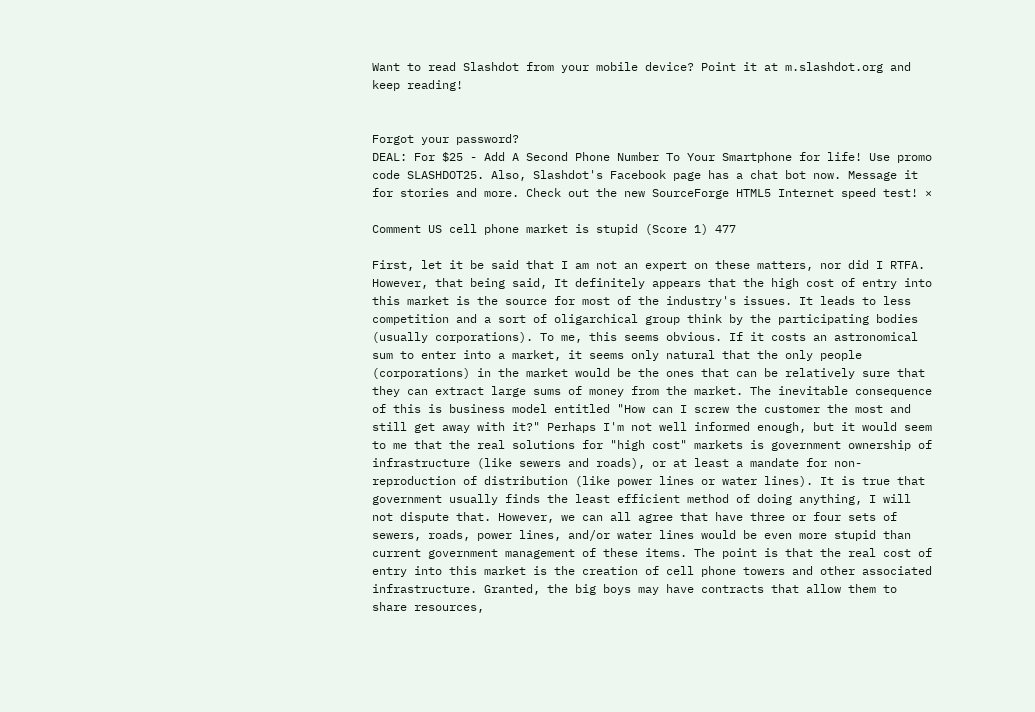Want to read Slashdot from your mobile device? Point it at m.slashdot.org and keep reading!


Forgot your password?
DEAL: For $25 - Add A Second Phone Number To Your Smartphone for life! Use promo code SLASHDOT25. Also, Slashdot's Facebook page has a chat bot now. Message it for stories and more. Check out the new SourceForge HTML5 Internet speed test! ×

Comment US cell phone market is stupid (Score 1) 477

First, let it be said that I am not an expert on these matters, nor did I RTFA. However, that being said, It definitely appears that the high cost of entry into this market is the source for most of the industry's issues. It leads to less competition and a sort of oligarchical group think by the participating bodies (usually corporations). To me, this seems obvious. If it costs an astronomical sum to enter into a market, it seems only natural that the only people (corporations) in the market would be the ones that can be relatively sure that they can extract large sums of money from the market. The inevitable consequence of this is business model entitled "How can I screw the customer the most and still get away with it?" Perhaps I'm not well informed enough, but it would seem to me that the real solutions for "high cost" markets is government ownership of infrastructure (like sewers and roads), or at least a mandate for non-reproduction of distribution (like power lines or water lines). It is true that government usually finds the least efficient method of doing anything, I will not dispute that. However, we can all agree that have three or four sets of sewers, roads, power lines, and/or water lines would be even more stupid than current government management of these items. The point is that the real cost of entry into this market is the creation of cell phone towers and other associated infrastructure. Granted, the big boys may have contracts that allow them to share resources,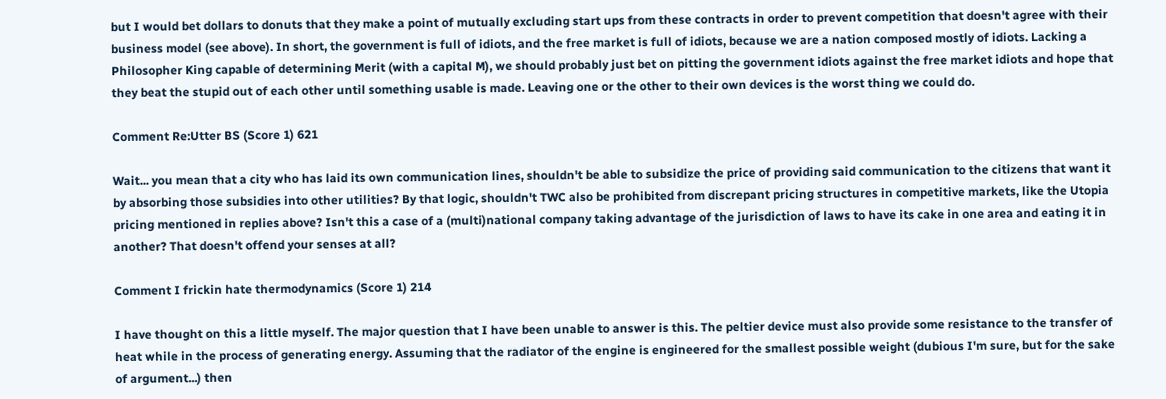but I would bet dollars to donuts that they make a point of mutually excluding start ups from these contracts in order to prevent competition that doesn't agree with their business model (see above). In short, the government is full of idiots, and the free market is full of idiots, because we are a nation composed mostly of idiots. Lacking a Philosopher King capable of determining Merit (with a capital M), we should probably just bet on pitting the government idiots against the free market idiots and hope that they beat the stupid out of each other until something usable is made. Leaving one or the other to their own devices is the worst thing we could do.

Comment Re:Utter BS (Score 1) 621

Wait... you mean that a city who has laid its own communication lines, shouldn't be able to subsidize the price of providing said communication to the citizens that want it by absorbing those subsidies into other utilities? By that logic, shouldn't TWC also be prohibited from discrepant pricing structures in competitive markets, like the Utopia pricing mentioned in replies above? Isn't this a case of a (multi)national company taking advantage of the jurisdiction of laws to have its cake in one area and eating it in another? That doesn't offend your senses at all?

Comment I frickin hate thermodynamics (Score 1) 214

I have thought on this a little myself. The major question that I have been unable to answer is this. The peltier device must also provide some resistance to the transfer of heat while in the process of generating energy. Assuming that the radiator of the engine is engineered for the smallest possible weight (dubious I'm sure, but for the sake of argument...) then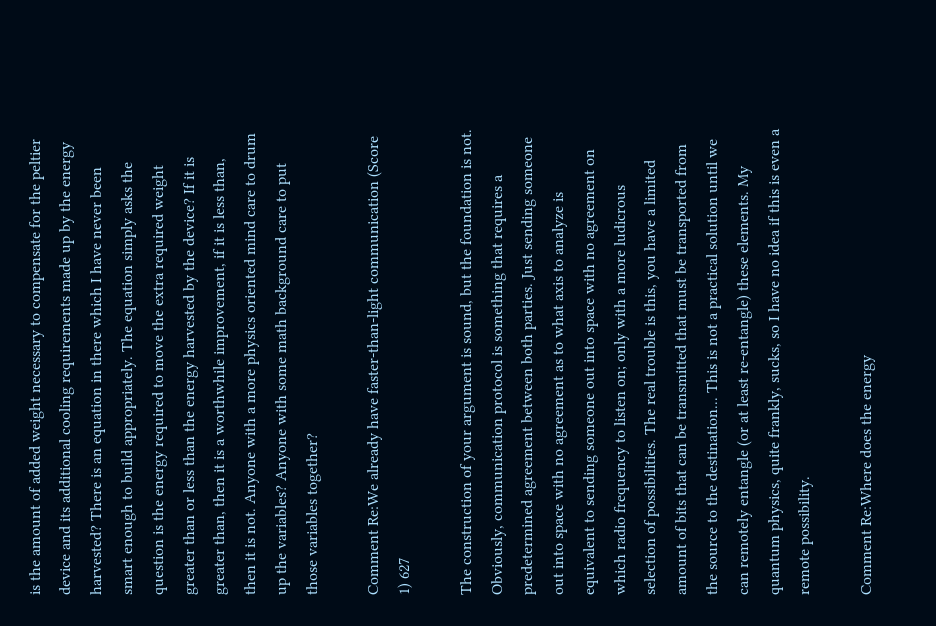is the amount of added weight necessary to compensate for the peltier device and its additional cooling requirements made up by the energy harvested? There is an equation in there which I have never been smart enough to build appropriately. The equation simply asks the question is the energy required to move the extra required weight greater than or less than the energy harvested by the device? If it is greater than, then it is a worthwhile improvement, if it is less than, then it is not. Anyone with a more physics oriented mind care to drum up the variables? Anyone with some math background care to put those variables together?

Comment Re:We already have faster-than-light communication (Score 1) 627

The construction of your argument is sound, but the foundation is not. Obviously, communication protocol is something that requires a predetermined agreement between both parties. Just sending someone out into space with no agreement as to what axis to analyze is equivalent to sending someone out into space with no agreement on which radio frequency to listen on; only with a more ludicrous selection of possibilities. The real trouble is this, you have a limited amount of bits that can be transmitted that must be transported from the source to the destination... This is not a practical solution until we can remotely entangle (or at least re-entangle) these elements. My quantum physics, quite frankly, sucks, so I have no idea if this is even a remote possibility.

Comment Re:Where does the energy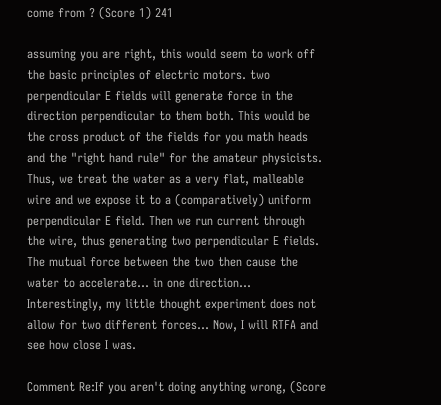come from ? (Score 1) 241

assuming you are right, this would seem to work off the basic principles of electric motors. two perpendicular E fields will generate force in the direction perpendicular to them both. This would be the cross product of the fields for you math heads and the "right hand rule" for the amateur physicists. Thus, we treat the water as a very flat, malleable wire and we expose it to a (comparatively) uniform perpendicular E field. Then we run current through the wire, thus generating two perpendicular E fields. The mutual force between the two then cause the water to accelerate... in one direction... Interestingly, my little thought experiment does not allow for two different forces... Now, I will RTFA and see how close I was.

Comment Re:If you aren't doing anything wrong, (Score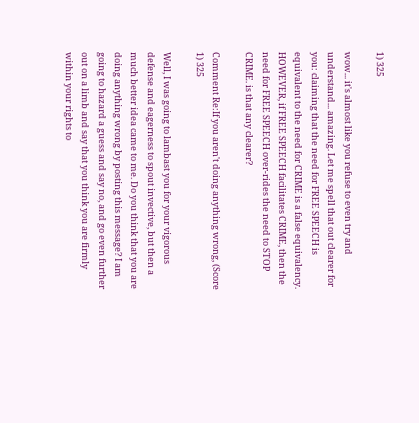1) 325

wow... it's almost like you refuse to even try and understand... amazing. Let me spell that out clearer for you: claiming that the need for FREE SPEECH is equivalent to the need for CRIME is a false equivalency. HOWEVER, if FREE SPEECH facilitates CRIME, then the need for FREE SPEECH over-rides the need to STOP CRIME. is that any clearer?

Comment Re:If you aren't doing anything wrong, (Score 1) 325

Well, I was going to lambast you for your vigorous defense and eagerness to spout invective, but then a much better idea came to me. Do you think that you are doing anything wrong by posting this message? I am going to hazard a guess and say no, and go even further out on a limb and say that you think you are firmly within your rights to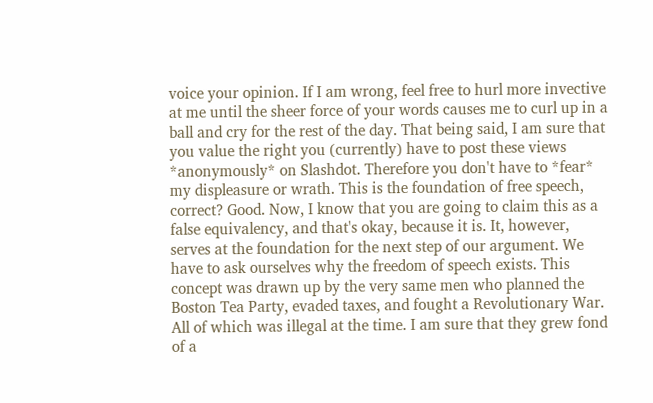voice your opinion. If I am wrong, feel free to hurl more invective at me until the sheer force of your words causes me to curl up in a ball and cry for the rest of the day. That being said, I am sure that you value the right you (currently) have to post these views *anonymously* on Slashdot. Therefore you don't have to *fear* my displeasure or wrath. This is the foundation of free speech, correct? Good. Now, I know that you are going to claim this as a false equivalency, and that's okay, because it is. It, however, serves at the foundation for the next step of our argument. We have to ask ourselves why the freedom of speech exists. This concept was drawn up by the very same men who planned the Boston Tea Party, evaded taxes, and fought a Revolutionary War. All of which was illegal at the time. I am sure that they grew fond of a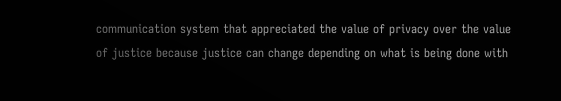communication system that appreciated the value of privacy over the value of justice because justice can change depending on what is being done with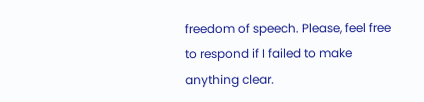freedom of speech. Please, feel free to respond if I failed to make anything clear.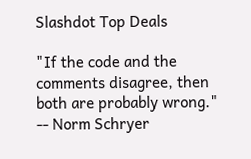Slashdot Top Deals

"If the code and the comments disagree, then both are probably wrong." -- Norm Schryer